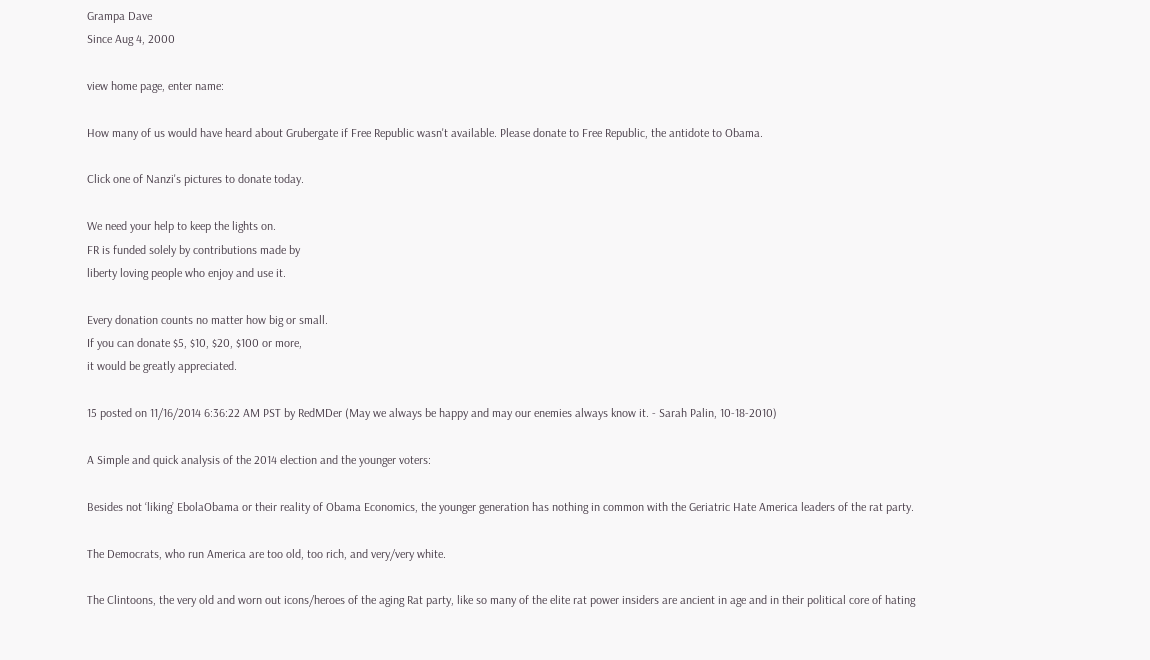Grampa Dave
Since Aug 4, 2000

view home page, enter name:

How many of us would have heard about Grubergate if Free Republic wasn't available. Please donate to Free Republic, the antidote to Obama.

Click one of Nanzi's pictures to donate today.

We need your help to keep the lights on.
FR is funded solely by contributions made by
liberty loving people who enjoy and use it.

Every donation counts no matter how big or small.
If you can donate $5, $10, $20, $100 or more,
it would be greatly appreciated.

15 posted on 11/16/2014 6:36:22 AM PST by RedMDer (May we always be happy and may our enemies always know it. - Sarah Palin, 10-18-2010)

A Simple and quick analysis of the 2014 election and the younger voters:

Besides not ‘liking’ EbolaObama or their reality of Obama Economics, the younger generation has nothing in common with the Geriatric Hate America leaders of the rat party.

The Democrats, who run America are too old, too rich, and very/very white.

The Clintoons, the very old and worn out icons/heroes of the aging Rat party, like so many of the elite rat power insiders are ancient in age and in their political core of hating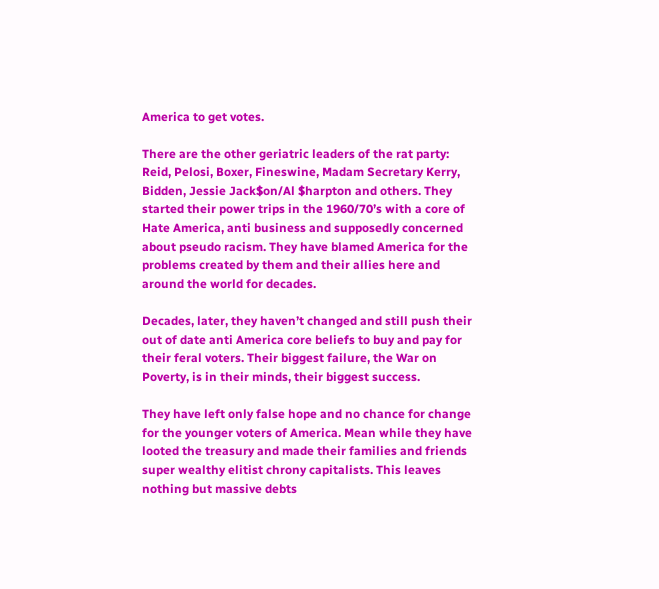America to get votes.

There are the other geriatric leaders of the rat party: Reid, Pelosi, Boxer, Fineswine, Madam Secretary Kerry, Bidden, Jessie Jack$on/Al $harpton and others. They started their power trips in the 1960/70’s with a core of Hate America, anti business and supposedly concerned about pseudo racism. They have blamed America for the problems created by them and their allies here and around the world for decades.

Decades, later, they haven’t changed and still push their out of date anti America core beliefs to buy and pay for their feral voters. Their biggest failure, the War on Poverty, is in their minds, their biggest success.

They have left only false hope and no chance for change for the younger voters of America. Mean while they have looted the treasury and made their families and friends super wealthy elitist chrony capitalists. This leaves nothing but massive debts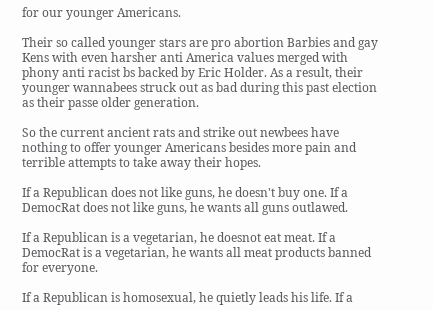for our younger Americans.

Their so called younger stars are pro abortion Barbies and gay Kens with even harsher anti America values merged with phony anti racist bs backed by Eric Holder. As a result, their younger wannabees struck out as bad during this past election as their passe older generation.

So the current ancient rats and strike out newbees have nothing to offer younger Americans besides more pain and terrible attempts to take away their hopes.

If a Republican does not like guns, he doesn't buy one. If a DemocRat does not like guns, he wants all guns outlawed.

If a Republican is a vegetarian, he doesnot eat meat. If a DemocRat is a vegetarian, he wants all meat products banned for everyone.

If a Republican is homosexual, he quietly leads his life. If a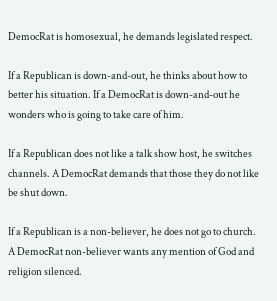DemocRat is homosexual, he demands legislated respect.

If a Republican is down-and-out, he thinks about how to better his situation. If a DemocRat is down-and-out he wonders who is going to take care of him.

If a Republican does not like a talk show host, he switches channels. A DemocRat demands that those they do not like be shut down.

If a Republican is a non-believer, he does not go to church. A DemocRat non-believer wants any mention of God and religion silenced.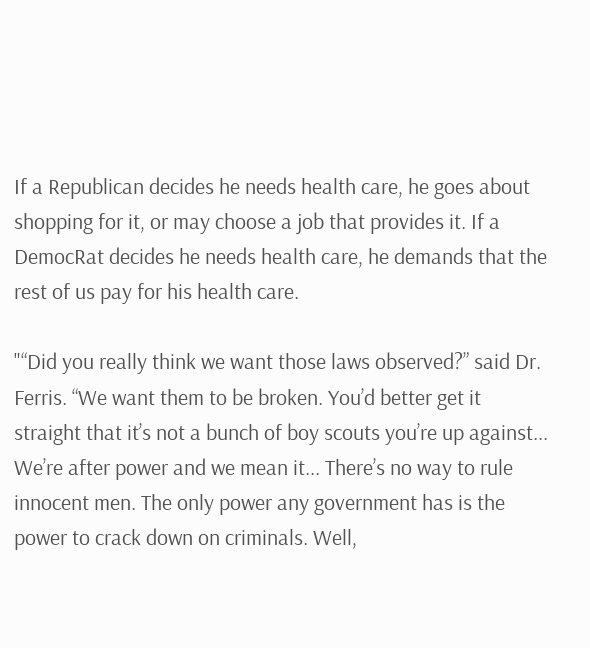If a Republican decides he needs health care, he goes about shopping for it, or may choose a job that provides it. If a DemocRat decides he needs health care, he demands that the rest of us pay for his health care.

"“Did you really think we want those laws observed?” said Dr. Ferris. “We want them to be broken. You’d better get it straight that it’s not a bunch of boy scouts you’re up against... We’re after power and we mean it... There’s no way to rule innocent men. The only power any government has is the power to crack down on criminals. Well,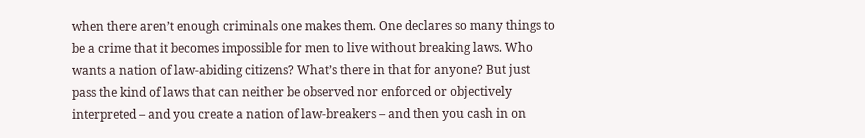when there aren’t enough criminals one makes them. One declares so many things to be a crime that it becomes impossible for men to live without breaking laws. Who wants a nation of law-abiding citizens? What’s there in that for anyone? But just pass the kind of laws that can neither be observed nor enforced or objectively interpreted – and you create a nation of law-breakers – and then you cash in on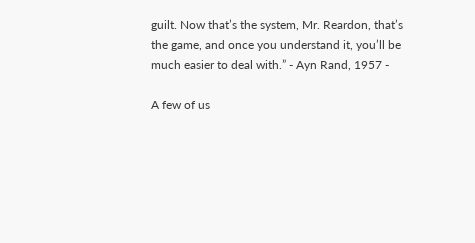guilt. Now that’s the system, Mr. Reardon, that’s the game, and once you understand it, you’ll be much easier to deal with.” - Ayn Rand, 1957 -

A few of us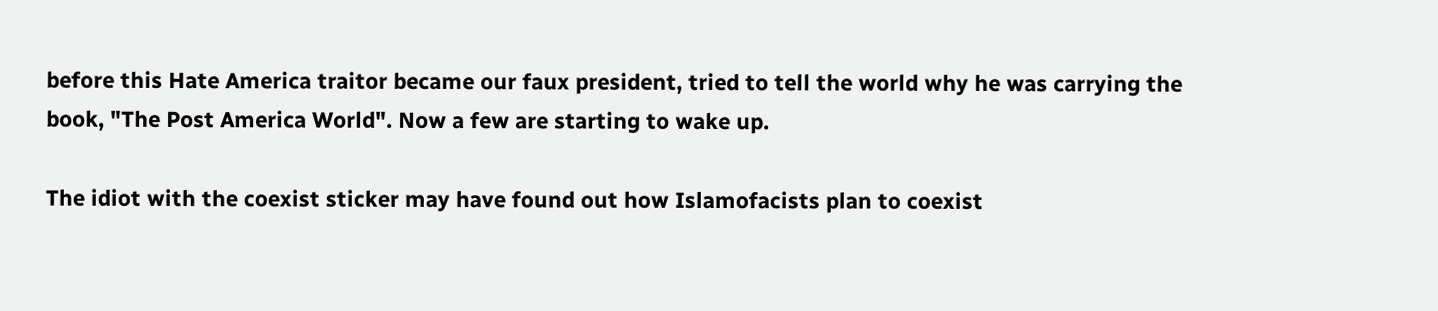before this Hate America traitor became our faux president, tried to tell the world why he was carrying the book, "The Post America World". Now a few are starting to wake up.

The idiot with the coexist sticker may have found out how Islamofacists plan to coexist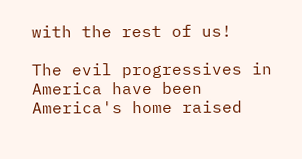with the rest of us!

The evil progressives in America have been America's home raised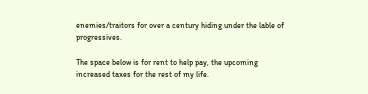enemies/traitors for over a century hiding under the lable of progressives.

The space below is for rent to help pay, the upcoming increased taxes for the rest of my life.